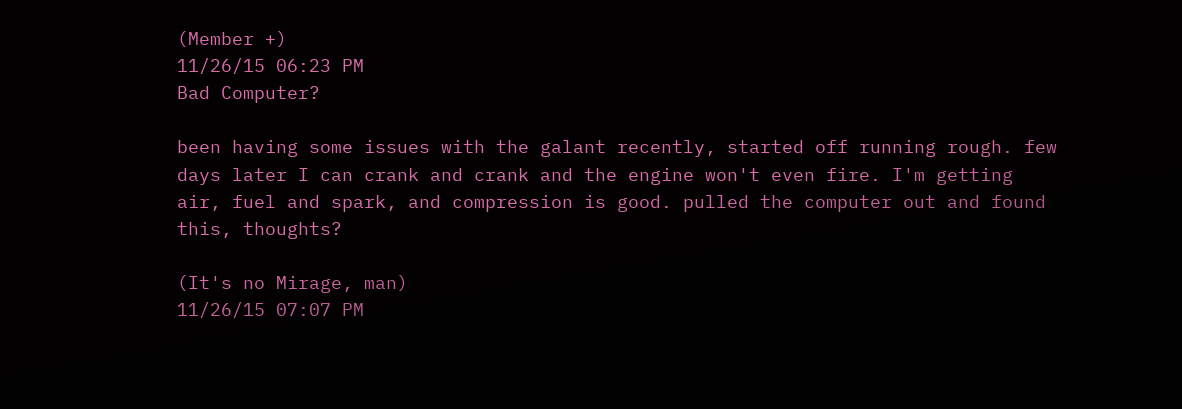(Member +)
11/26/15 06:23 PM
Bad Computer?

been having some issues with the galant recently, started off running rough. few days later I can crank and crank and the engine won't even fire. I'm getting air, fuel and spark, and compression is good. pulled the computer out and found this, thoughts?

(It's no Mirage, man)
11/26/15 07:07 PM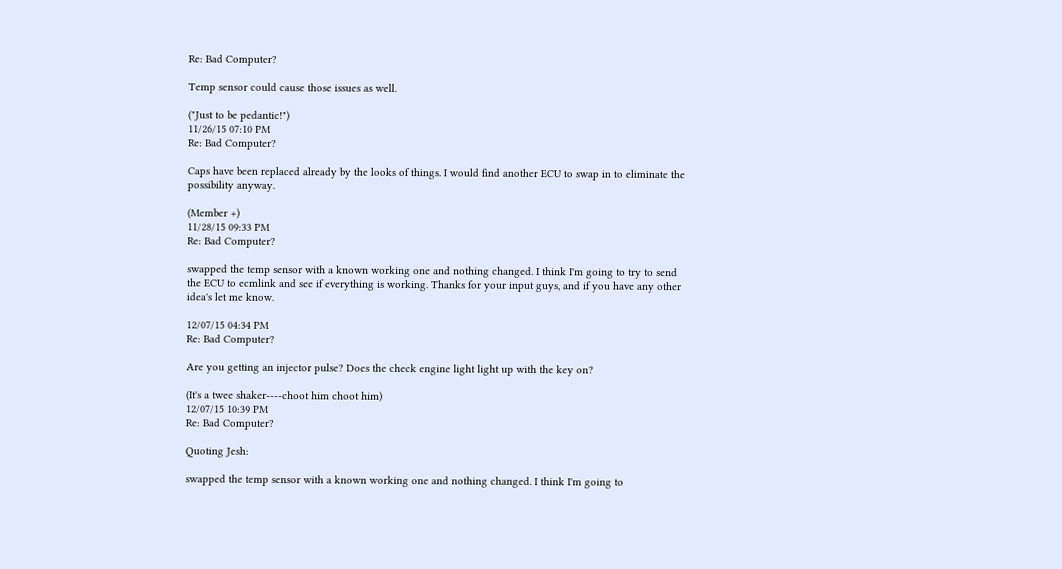Re: Bad Computer?

Temp sensor could cause those issues as well.

("Just to be pedantic!")
11/26/15 07:10 PM
Re: Bad Computer?

Caps have been replaced already by the looks of things. I would find another ECU to swap in to eliminate the possibility anyway.

(Member +)
11/28/15 09:33 PM
Re: Bad Computer?

swapped the temp sensor with a known working one and nothing changed. I think I'm going to try to send the ECU to ecmlink and see if everything is working. Thanks for your input guys, and if you have any other idea's let me know.

12/07/15 04:34 PM
Re: Bad Computer?

Are you getting an injector pulse? Does the check engine light light up with the key on?

(It's a twee shaker----choot him choot him)
12/07/15 10:39 PM
Re: Bad Computer?

Quoting Jesh:

swapped the temp sensor with a known working one and nothing changed. I think I'm going to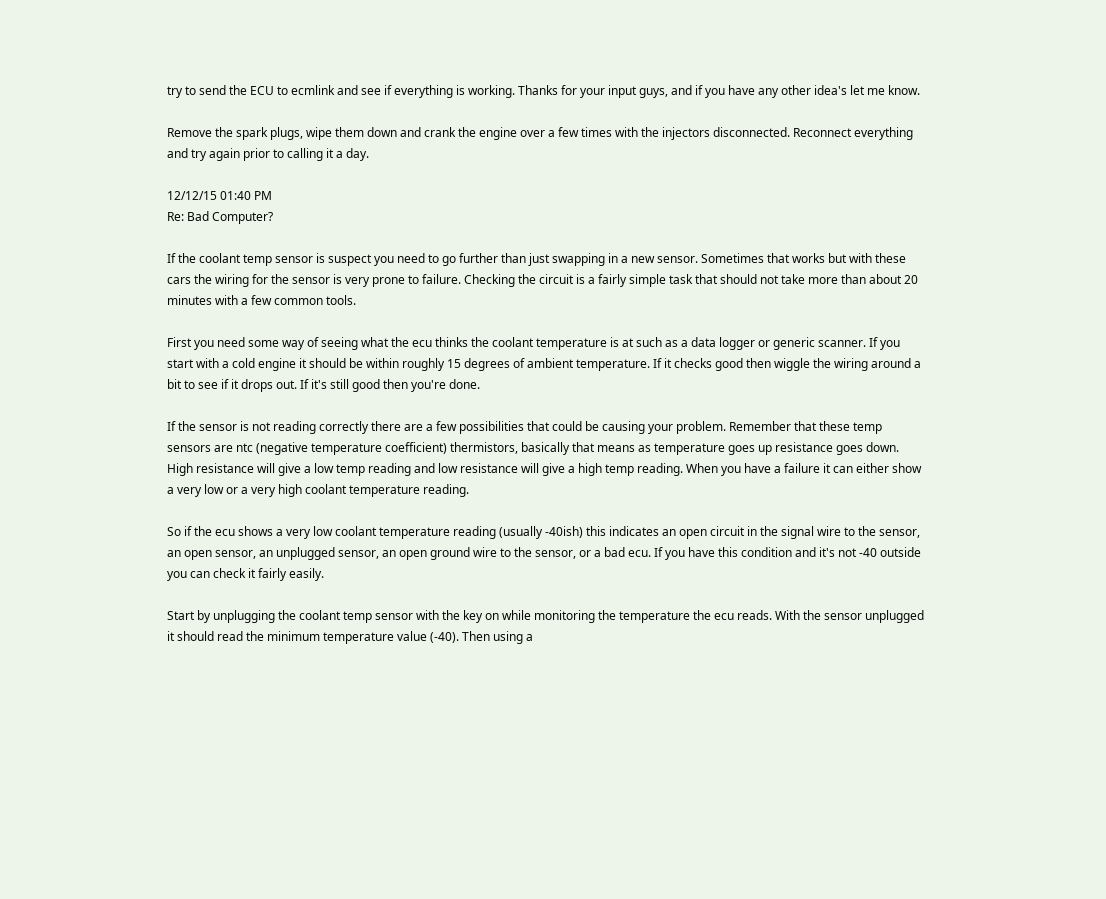try to send the ECU to ecmlink and see if everything is working. Thanks for your input guys, and if you have any other idea's let me know.

Remove the spark plugs, wipe them down and crank the engine over a few times with the injectors disconnected. Reconnect everything and try again prior to calling it a day.

12/12/15 01:40 PM
Re: Bad Computer?

If the coolant temp sensor is suspect you need to go further than just swapping in a new sensor. Sometimes that works but with these cars the wiring for the sensor is very prone to failure. Checking the circuit is a fairly simple task that should not take more than about 20 minutes with a few common tools.

First you need some way of seeing what the ecu thinks the coolant temperature is at such as a data logger or generic scanner. If you start with a cold engine it should be within roughly 15 degrees of ambient temperature. If it checks good then wiggle the wiring around a bit to see if it drops out. If it's still good then you're done.

If the sensor is not reading correctly there are a few possibilities that could be causing your problem. Remember that these temp sensors are ntc (negative temperature coefficient) thermistors, basically that means as temperature goes up resistance goes down. High resistance will give a low temp reading and low resistance will give a high temp reading. When you have a failure it can either show a very low or a very high coolant temperature reading.

So if the ecu shows a very low coolant temperature reading (usually -40ish) this indicates an open circuit in the signal wire to the sensor, an open sensor, an unplugged sensor, an open ground wire to the sensor, or a bad ecu. If you have this condition and it's not -40 outside you can check it fairly easily.

Start by unplugging the coolant temp sensor with the key on while monitoring the temperature the ecu reads. With the sensor unplugged it should read the minimum temperature value (-40). Then using a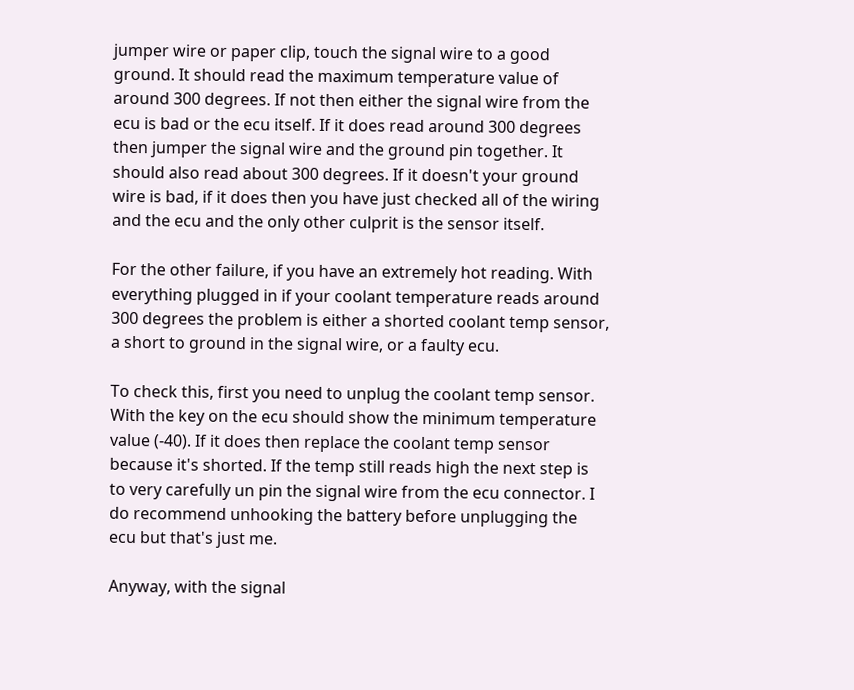jumper wire or paper clip, touch the signal wire to a good ground. It should read the maximum temperature value of around 300 degrees. If not then either the signal wire from the ecu is bad or the ecu itself. If it does read around 300 degrees then jumper the signal wire and the ground pin together. It should also read about 300 degrees. If it doesn't your ground wire is bad, if it does then you have just checked all of the wiring and the ecu and the only other culprit is the sensor itself.

For the other failure, if you have an extremely hot reading. With everything plugged in if your coolant temperature reads around 300 degrees the problem is either a shorted coolant temp sensor, a short to ground in the signal wire, or a faulty ecu.

To check this, first you need to unplug the coolant temp sensor. With the key on the ecu should show the minimum temperature value (-40). If it does then replace the coolant temp sensor because it's shorted. If the temp still reads high the next step is to very carefully un pin the signal wire from the ecu connector. I do recommend unhooking the battery before unplugging the ecu but that's just me.

Anyway, with the signal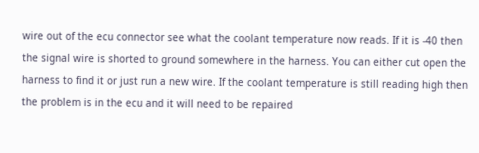wire out of the ecu connector see what the coolant temperature now reads. If it is -40 then the signal wire is shorted to ground somewhere in the harness. You can either cut open the harness to find it or just run a new wire. If the coolant temperature is still reading high then the problem is in the ecu and it will need to be repaired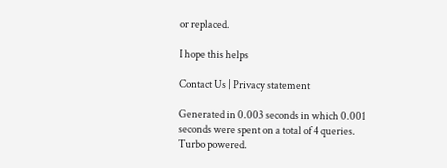or replaced.

I hope this helps

Contact Us | Privacy statement

Generated in 0.003 seconds in which 0.001 seconds were spent on a total of 4 queries. Turbo powered.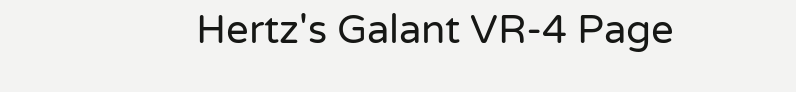Hertz's Galant VR-4 Page